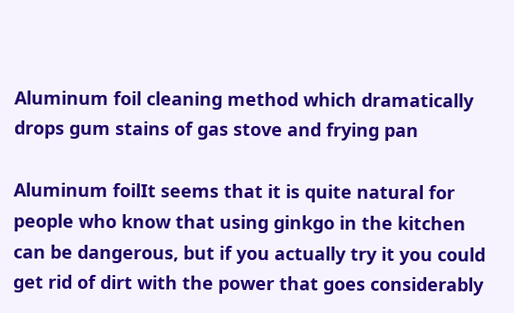Aluminum foil cleaning method which dramatically drops gum stains of gas stove and frying pan

Aluminum foilIt seems that it is quite natural for people who know that using ginkgo in the kitchen can be dangerous, but if you actually try it you could get rid of dirt with the power that goes considerably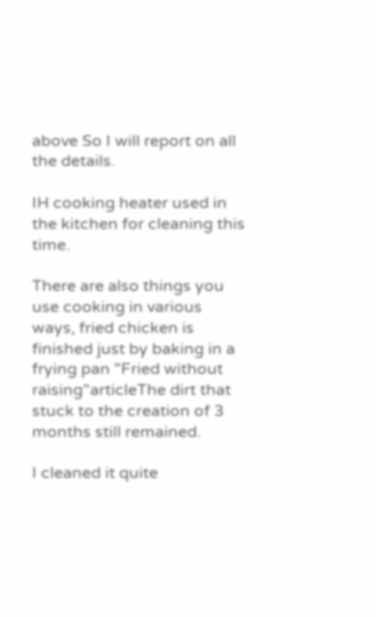above So I will report on all the details.

IH cooking heater used in the kitchen for cleaning this time.

There are also things you use cooking in various ways, fried chicken is finished just by baking in a frying pan "Fried without raising"articleThe dirt that stuck to the creation of 3 months still remained.

I cleaned it quite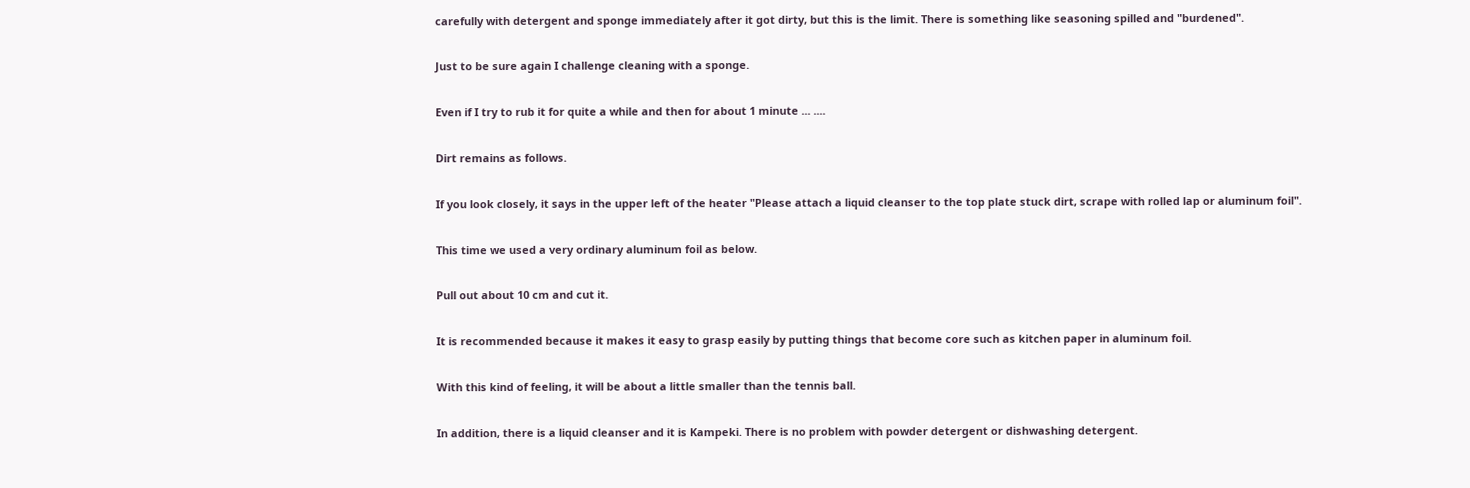carefully with detergent and sponge immediately after it got dirty, but this is the limit. There is something like seasoning spilled and "burdened".

Just to be sure again I challenge cleaning with a sponge.

Even if I try to rub it for quite a while and then for about 1 minute ... ....

Dirt remains as follows.

If you look closely, it says in the upper left of the heater "Please attach a liquid cleanser to the top plate stuck dirt, scrape with rolled lap or aluminum foil".

This time we used a very ordinary aluminum foil as below.

Pull out about 10 cm and cut it.

It is recommended because it makes it easy to grasp easily by putting things that become core such as kitchen paper in aluminum foil.

With this kind of feeling, it will be about a little smaller than the tennis ball.

In addition, there is a liquid cleanser and it is Kampeki. There is no problem with powder detergent or dishwashing detergent.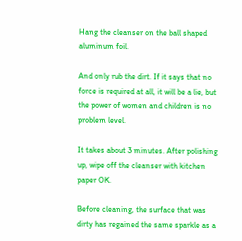Hang the cleanser on the ball shaped aluminum foil.

And only rub the dirt. If it says that no force is required at all, it will be a lie, but the power of women and children is no problem level.

It takes about 3 minutes. After polishing up, wipe off the cleanser with kitchen paper OK.

Before cleaning, the surface that was dirty has regained the same sparkle as a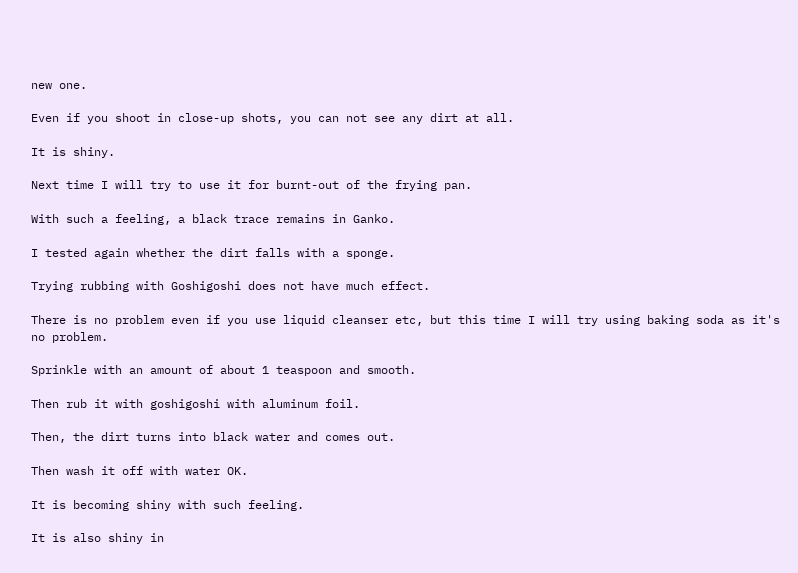new one.

Even if you shoot in close-up shots, you can not see any dirt at all.

It is shiny.

Next time I will try to use it for burnt-out of the frying pan.

With such a feeling, a black trace remains in Ganko.

I tested again whether the dirt falls with a sponge.

Trying rubbing with Goshigoshi does not have much effect.

There is no problem even if you use liquid cleanser etc, but this time I will try using baking soda as it's no problem.

Sprinkle with an amount of about 1 teaspoon and smooth.

Then rub it with goshigoshi with aluminum foil.

Then, the dirt turns into black water and comes out.

Then wash it off with water OK.

It is becoming shiny with such feeling.

It is also shiny in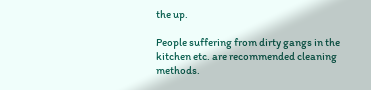the up.

People suffering from dirty gangs in the kitchen etc. are recommended cleaning methods.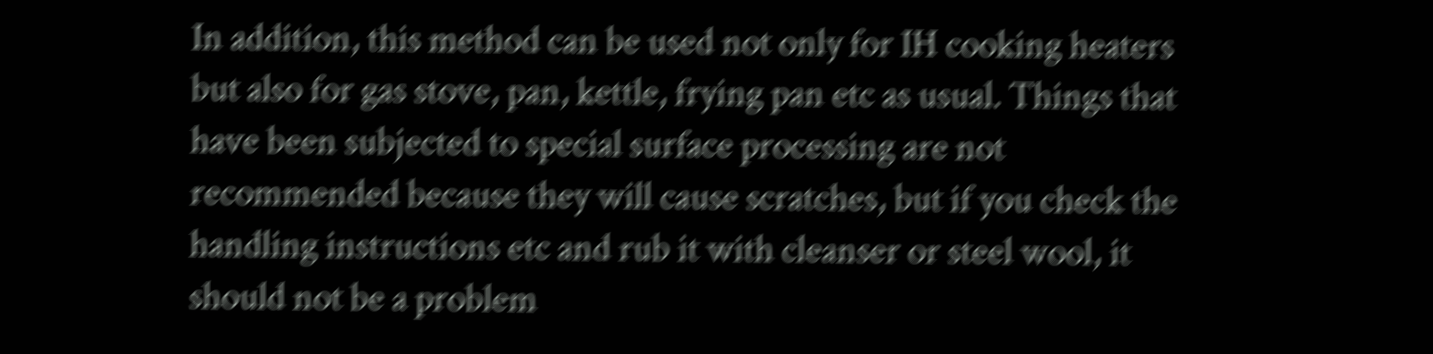In addition, this method can be used not only for IH cooking heaters but also for gas stove, pan, kettle, frying pan etc as usual. Things that have been subjected to special surface processing are not recommended because they will cause scratches, but if you check the handling instructions etc and rub it with cleanser or steel wool, it should not be a problem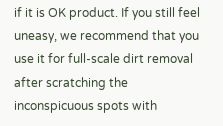if it is OK product. If you still feel uneasy, we recommend that you use it for full-scale dirt removal after scratching the inconspicuous spots with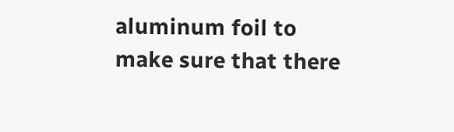aluminum foil to make sure that there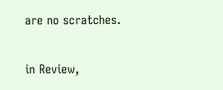are no scratches.

in Review,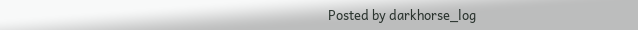Posted by darkhorse_log